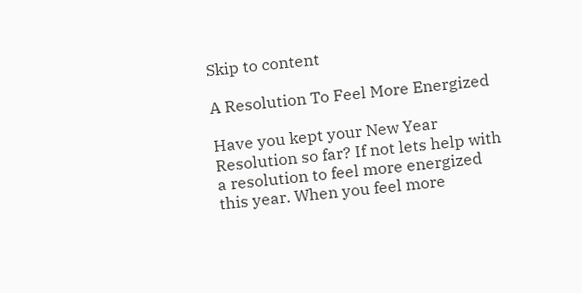Skip to content

A Resolution To Feel More Energized

Have you kept your New Year Resolution so far? If not lets help with a resolution to feel more energized this year. When you feel more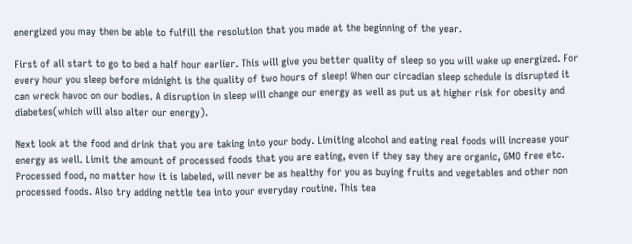energized you may then be able to fulfill the resolution that you made at the beginning of the year.

First of all start to go to bed a half hour earlier. This will give you better quality of sleep so you will wake up energized. For every hour you sleep before midnight is the quality of two hours of sleep! When our circadian sleep schedule is disrupted it can wreck havoc on our bodies. A disruption in sleep will change our energy as well as put us at higher risk for obesity and diabetes(which will also alter our energy).

Next look at the food and drink that you are taking into your body. Limiting alcohol and eating real foods will increase your energy as well. Limit the amount of processed foods that you are eating, even if they say they are organic, GMO free etc. Processed food, no matter how it is labeled, will never be as healthy for you as buying fruits and vegetables and other non processed foods. Also try adding nettle tea into your everyday routine. This tea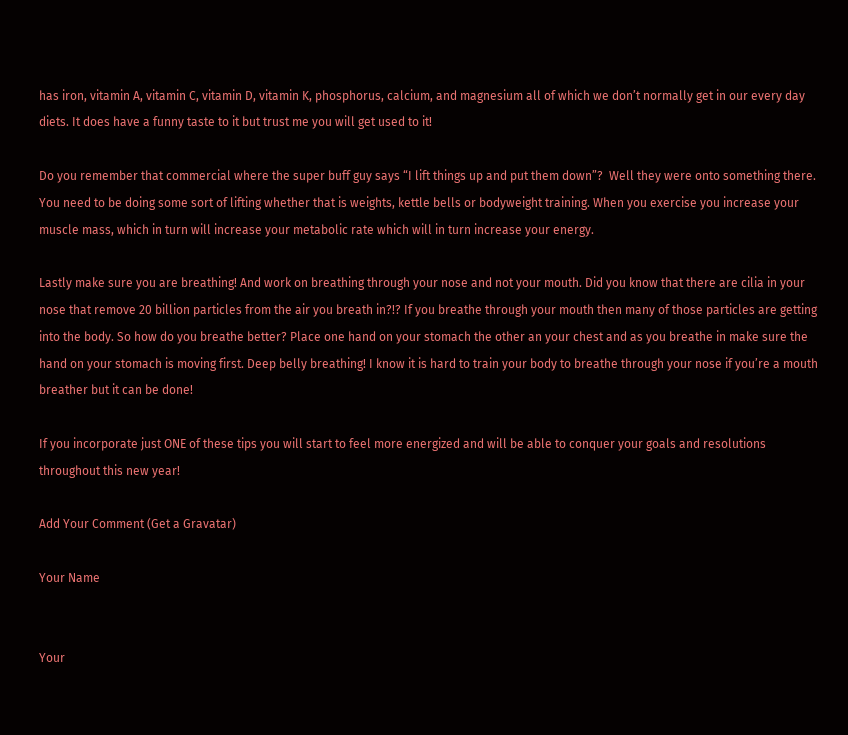has iron, vitamin A, vitamin C, vitamin D, vitamin K, phosphorus, calcium, and magnesium all of which we don’t normally get in our every day diets. It does have a funny taste to it but trust me you will get used to it!

Do you remember that commercial where the super buff guy says “I lift things up and put them down”?  Well they were onto something there. You need to be doing some sort of lifting whether that is weights, kettle bells or bodyweight training. When you exercise you increase your muscle mass, which in turn will increase your metabolic rate which will in turn increase your energy.

Lastly make sure you are breathing! And work on breathing through your nose and not your mouth. Did you know that there are cilia in your nose that remove 20 billion particles from the air you breath in?!? If you breathe through your mouth then many of those particles are getting into the body. So how do you breathe better? Place one hand on your stomach the other an your chest and as you breathe in make sure the hand on your stomach is moving first. Deep belly breathing! I know it is hard to train your body to breathe through your nose if you’re a mouth breather but it can be done!

If you incorporate just ONE of these tips you will start to feel more energized and will be able to conquer your goals and resolutions throughout this new year!

Add Your Comment (Get a Gravatar)

Your Name


Your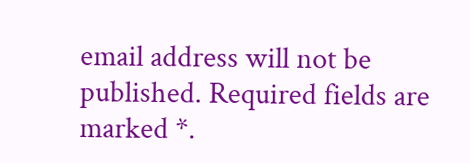email address will not be published. Required fields are marked *.